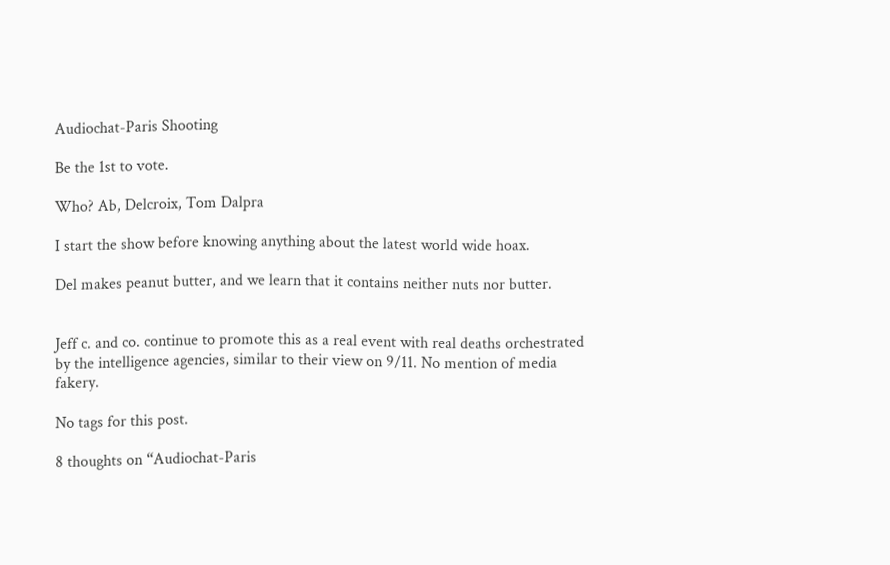Audiochat-Paris Shooting

Be the 1st to vote.

Who? Ab, Delcroix, Tom Dalpra

I start the show before knowing anything about the latest world wide hoax.

Del makes peanut butter, and we learn that it contains neither nuts nor butter.


Jeff c. and co. continue to promote this as a real event with real deaths orchestrated by the intelligence agencies, similar to their view on 9/11. No mention of media fakery.

No tags for this post.

8 thoughts on “Audiochat-Paris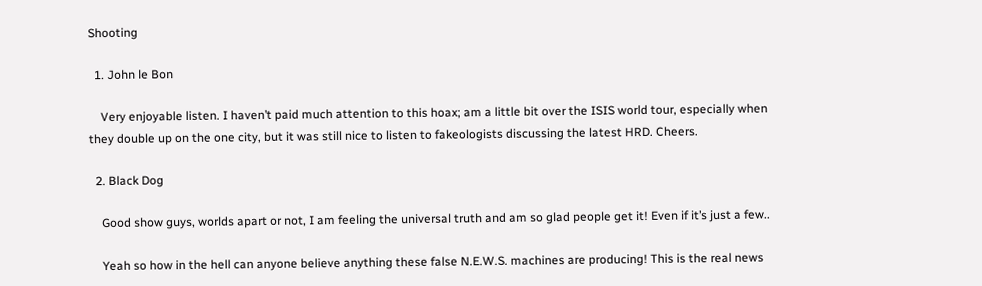Shooting

  1. John le Bon

    Very enjoyable listen. I haven’t paid much attention to this hoax; am a little bit over the ISIS world tour, especially when they double up on the one city, but it was still nice to listen to fakeologists discussing the latest HRD. Cheers.

  2. Black Dog

    Good show guys, worlds apart or not, I am feeling the universal truth and am so glad people get it! Even if it’s just a few..

    Yeah so how in the hell can anyone believe anything these false N.E.W.S. machines are producing! This is the real news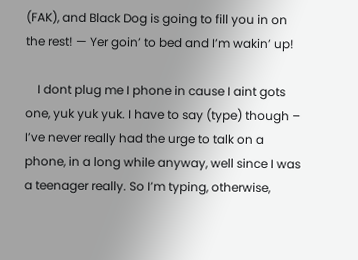(FAK), and Black Dog is going to fill you in on the rest! — Yer goin’ to bed and I’m wakin’ up!

    I dont plug me I phone in cause I aint gots one, yuk yuk yuk. I have to say (type) though – I’ve never really had the urge to talk on a phone, in a long while anyway, well since I was a teenager really. So I’m typing, otherwise,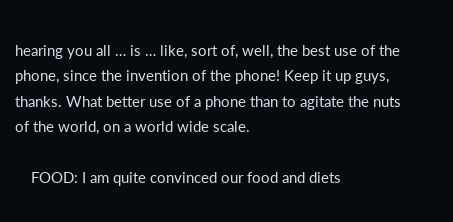hearing you all … is … like, sort of, well, the best use of the phone, since the invention of the phone! Keep it up guys, thanks. What better use of a phone than to agitate the nuts of the world, on a world wide scale.

    FOOD: I am quite convinced our food and diets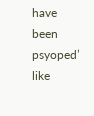have been psyoped’ like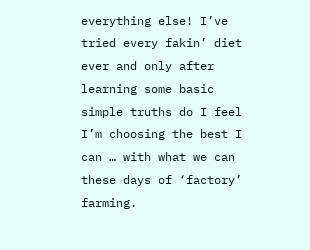everything else! I’ve tried every fakin’ diet ever and only after learning some basic simple truths do I feel I’m choosing the best I can … with what we can these days of ‘factory’ farming.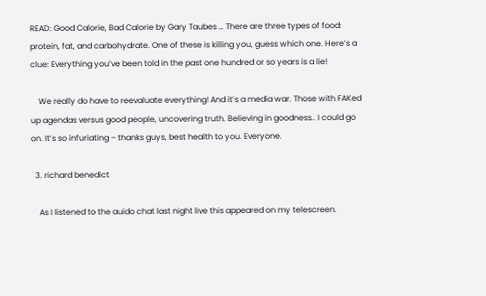READ: Good Calorie, Bad Calorie by Gary Taubes … There are three types of food: protein, fat, and carbohydrate. One of these is killing you, guess which one. Here’s a clue: Everything you’ve been told in the past one hundred or so years is a lie!

    We really do have to reevaluate everything! And it’s a media war. Those with FAKed up agendas versus good people, uncovering truth. Believing in goodness.. I could go on. It’s so infuriating – thanks guys, best health to you. Everyone.

  3. richard benedict

    As I listened to the auido chat last night live this appeared on my telescreen.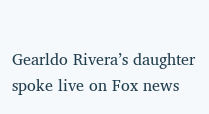Gearldo Rivera’s daughter spoke live on Fox news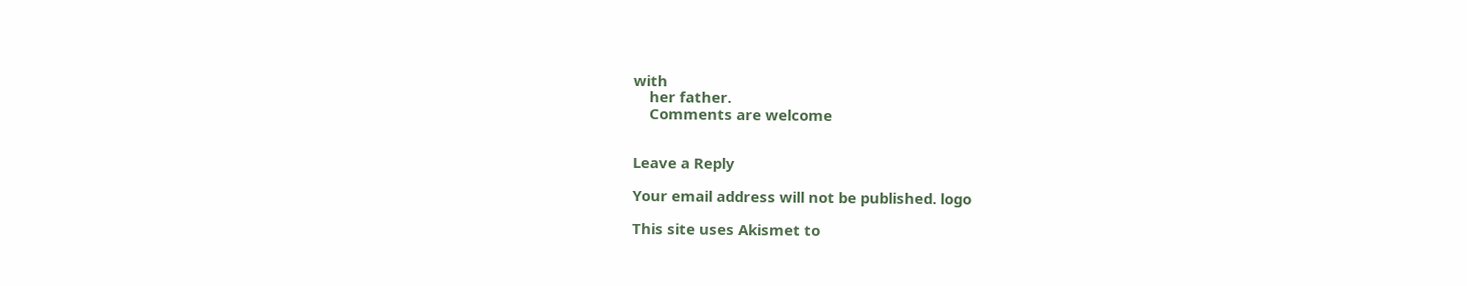with
    her father.
    Comments are welcome


Leave a Reply

Your email address will not be published. logo

This site uses Akismet to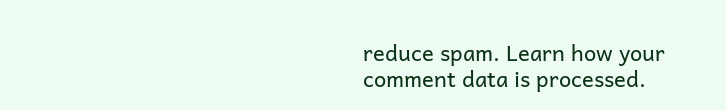reduce spam. Learn how your comment data is processed.